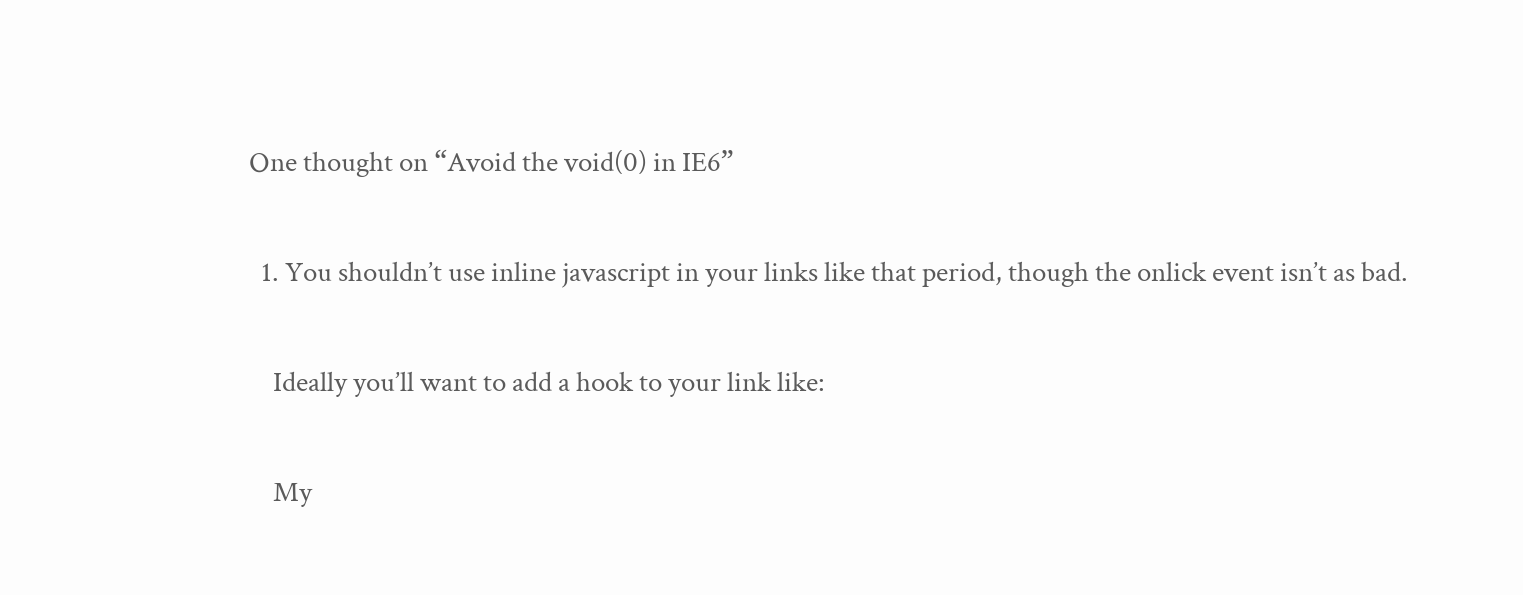One thought on “Avoid the void(0) in IE6”

  1. You shouldn’t use inline javascript in your links like that period, though the onlick event isn’t as bad.

    Ideally you’ll want to add a hook to your link like:

    My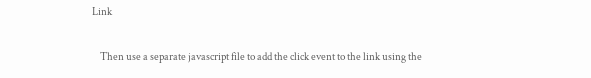Link

    Then use a separate javascript file to add the click event to the link using the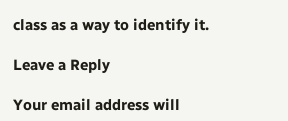class as a way to identify it.

Leave a Reply

Your email address will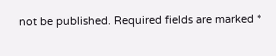not be published. Required fields are marked *